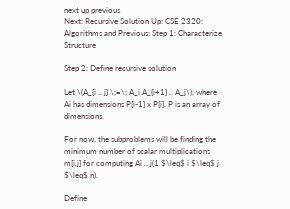next up previous
Next: Recursive Solution Up: CSE 2320: Algorithms and Previous: Step 1: Characterize Structure

Step 2: Define recursive solution

Let \(A_{i .. j} \;=\; A_i A_{i+1} .. A_j\), where Ai has dimensions P[i-1] x P[i]. P is an array of dimensions.

For now, the subproblems will be finding the minimum number of scalar multiplications m[i,j] for computing Ai .. j(1 $\leq$ i $\leq$ j $\leq$ n).

Define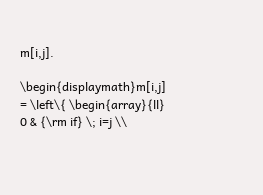m[i,j].

\begin{displaymath}m[i,j] = \left\{ \begin{array}{ll} 0 & {\rm if} \; i=j \\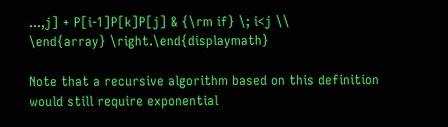...,j] + P[i-1]P[k]P[j] & {\rm if} \; i<j \\
\end{array} \right.\end{displaymath}

Note that a recursive algorithm based on this definition would still require exponential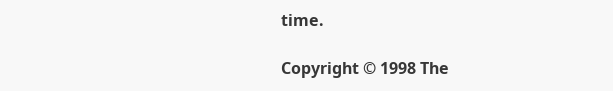time.

Copyright © 1998 The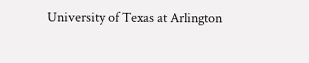University of Texas at Arlington